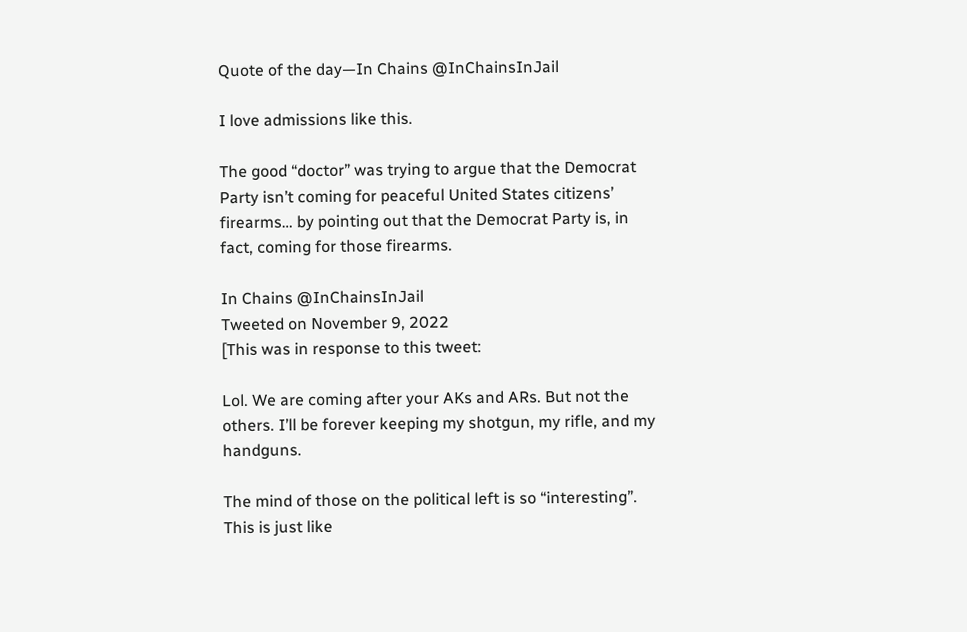Quote of the day—In Chains @InChainsInJail

I love admissions like this.

The good “doctor” was trying to argue that the Democrat Party isn’t coming for peaceful United States citizens’ firearms… by pointing out that the Democrat Party is, in fact, coming for those firearms.

In Chains @InChainsInJail
Tweeted on November 9, 2022
[This was in response to this tweet:

Lol. We are coming after your AKs and ARs. But not the others. I’ll be forever keeping my shotgun, my rifle, and my handguns.

The mind of those on the political left is so “interesting”. This is just like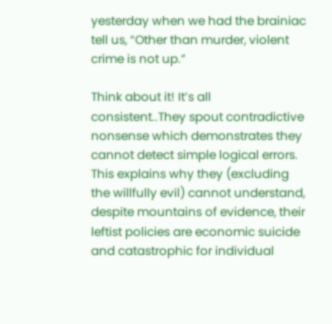yesterday when we had the brainiac tell us, “Other than murder, violent crime is not up.”

Think about it! It’s all consistent..They spout contradictive nonsense which demonstrates they cannot detect simple logical errors. This explains why they (excluding the willfully evil) cannot understand, despite mountains of evidence, their leftist policies are economic suicide and catastrophic for individual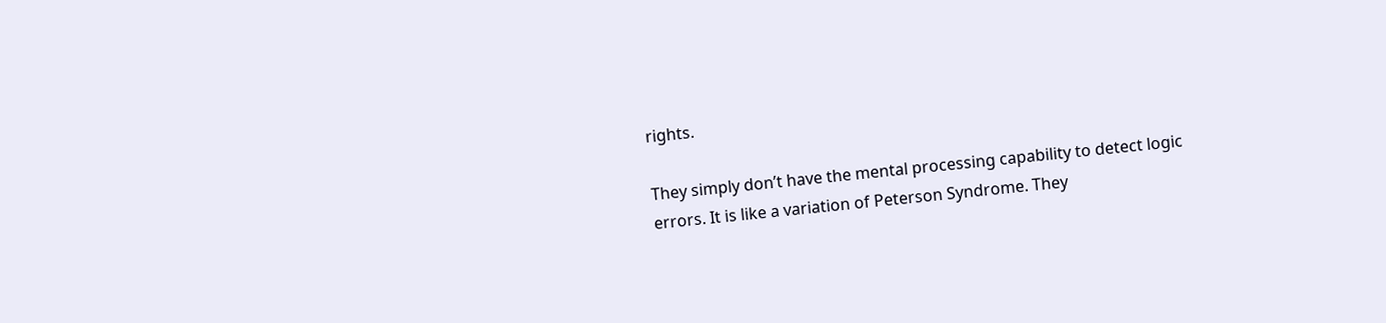rights.

They simply don’t have the mental processing capability to detect logic errors. It is like a variation of Peterson Syndrome. They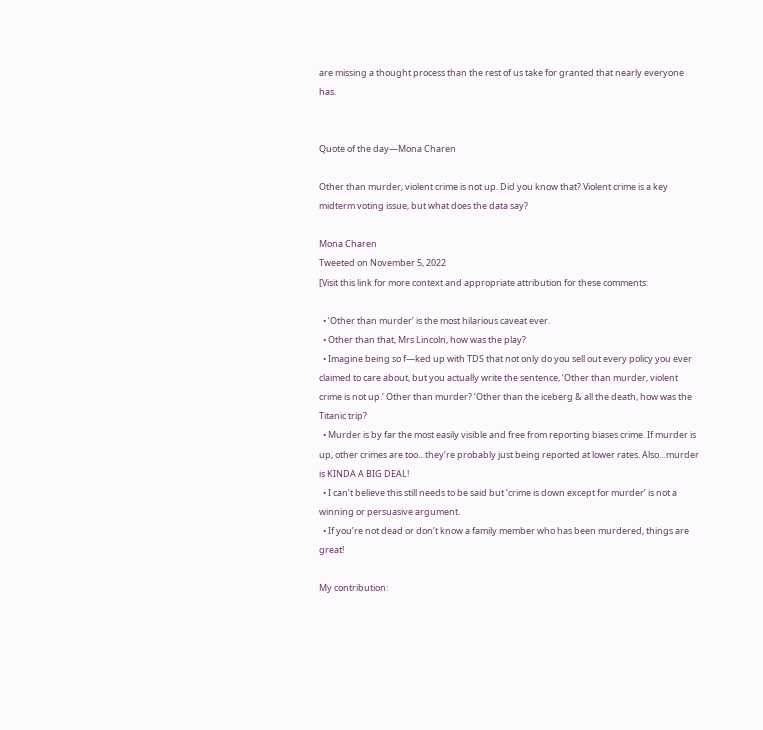are missing a thought process than the rest of us take for granted that nearly everyone has.


Quote of the day—Mona Charen

Other than murder, violent crime is not up. Did you know that? Violent crime is a key midterm voting issue, but what does the data say?

Mona Charen
Tweeted on November 5, 2022
[Visit this link for more context and appropriate attribution for these comments:

  • ‘Other than murder’ is the most hilarious caveat ever.
  • Other than that, Mrs Lincoln, how was the play?
  • Imagine being so f—ked up with TDS that not only do you sell out every policy you ever claimed to care about, but you actually write the sentence, ‘Other than murder, violent crime is not up.’ Other than murder? ‘Other than the iceberg & all the death, how was the Titanic trip?
  • Murder is by far the most easily visible and free from reporting biases crime. If murder is up, other crimes are too…they’re probably just being reported at lower rates. Also…murder is KINDA A BIG DEAL!
  • I can’t believe this still needs to be said but ‘crime is down except for murder’ is not a winning or persuasive argument.
  • If you’re not dead or don’t know a family member who has been murdered, things are great!

My contribution: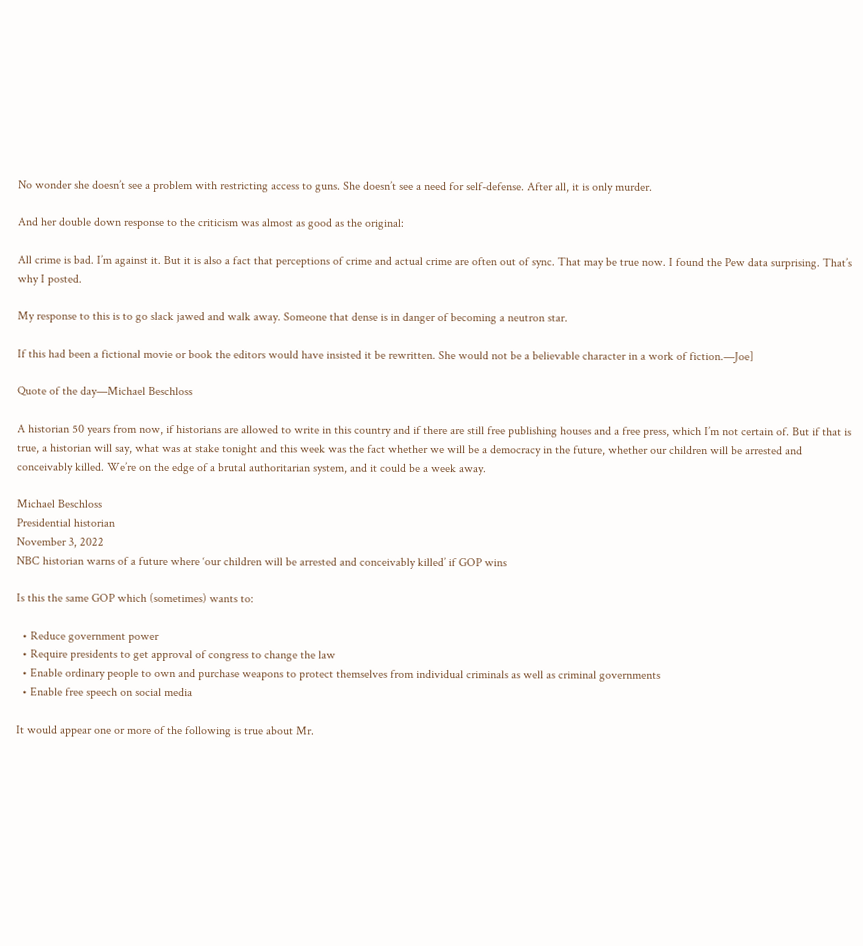No wonder she doesn’t see a problem with restricting access to guns. She doesn’t see a need for self-defense. After all, it is only murder.

And her double down response to the criticism was almost as good as the original:

All crime is bad. I’m against it. But it is also a fact that perceptions of crime and actual crime are often out of sync. That may be true now. I found the Pew data surprising. That’s why I posted.

My response to this is to go slack jawed and walk away. Someone that dense is in danger of becoming a neutron star.

If this had been a fictional movie or book the editors would have insisted it be rewritten. She would not be a believable character in a work of fiction.—Joe]

Quote of the day—Michael Beschloss

A historian 50 years from now, if historians are allowed to write in this country and if there are still free publishing houses and a free press, which I’m not certain of. But if that is true, a historian will say, what was at stake tonight and this week was the fact whether we will be a democracy in the future, whether our children will be arrested and conceivably killed. We’re on the edge of a brutal authoritarian system, and it could be a week away.

Michael Beschloss
Presidential historian
November 3, 2022
NBC historian warns of a future where ‘our children will be arrested and conceivably killed’ if GOP wins

Is this the same GOP which (sometimes) wants to:

  • Reduce government power
  • Require presidents to get approval of congress to change the law
  • Enable ordinary people to own and purchase weapons to protect themselves from individual criminals as well as criminal governments
  • Enable free speech on social media

It would appear one or more of the following is true about Mr.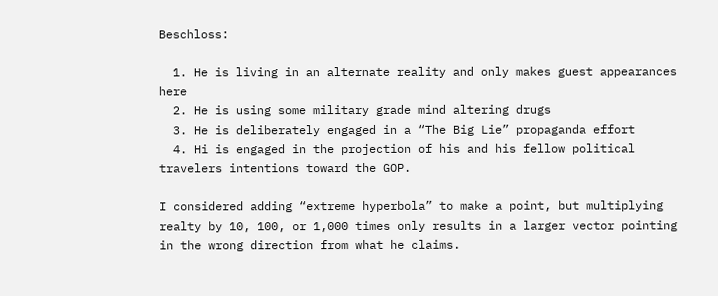Beschloss:

  1. He is living in an alternate reality and only makes guest appearances here
  2. He is using some military grade mind altering drugs
  3. He is deliberately engaged in a “The Big Lie” propaganda effort
  4. Hi is engaged in the projection of his and his fellow political travelers intentions toward the GOP.

I considered adding “extreme hyperbola” to make a point, but multiplying realty by 10, 100, or 1,000 times only results in a larger vector pointing in the wrong direction from what he claims.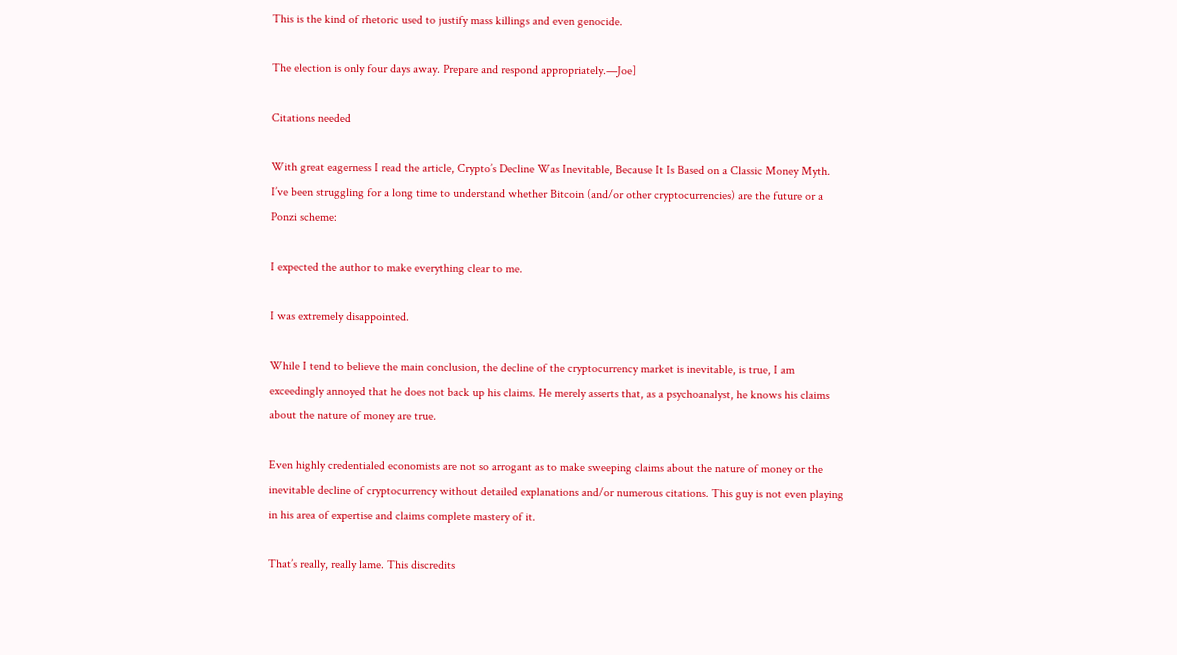This is the kind of rhetoric used to justify mass killings and even genocide.

The election is only four days away. Prepare and respond appropriately.—Joe]

Citations needed

With great eagerness I read the article, Crypto’s Decline Was Inevitable, Because It Is Based on a Classic Money Myth. I’ve been struggling for a long time to understand whether Bitcoin (and/or other cryptocurrencies) are the future or a Ponzi scheme:

I expected the author to make everything clear to me.

I was extremely disappointed.

While I tend to believe the main conclusion, the decline of the cryptocurrency market is inevitable, is true, I am exceedingly annoyed that he does not back up his claims. He merely asserts that, as a psychoanalyst, he knows his claims about the nature of money are true.

Even highly credentialed economists are not so arrogant as to make sweeping claims about the nature of money or the inevitable decline of cryptocurrency without detailed explanations and/or numerous citations. This guy is not even playing in his area of expertise and claims complete mastery of it.

That’s really, really lame. This discredits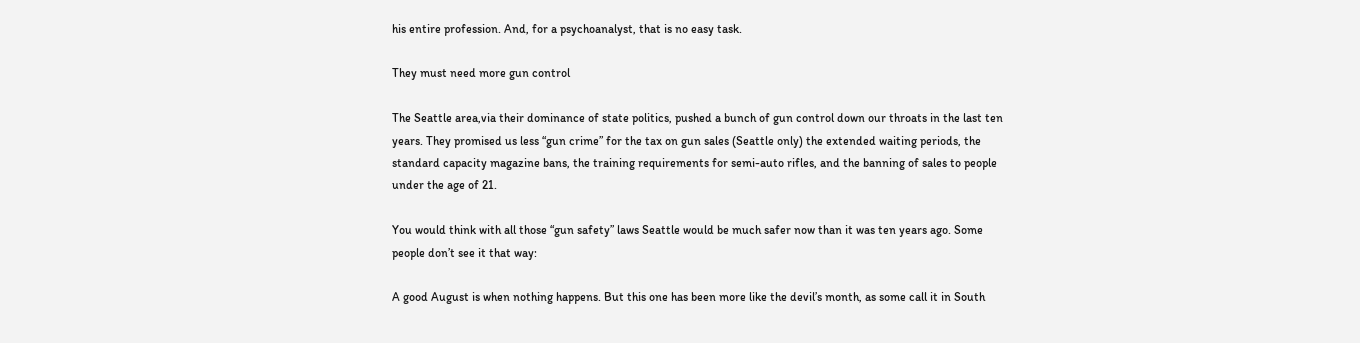his entire profession. And, for a psychoanalyst, that is no easy task.

They must need more gun control

The Seattle area,via their dominance of state politics, pushed a bunch of gun control down our throats in the last ten years. They promised us less “gun crime” for the tax on gun sales (Seattle only) the extended waiting periods, the standard capacity magazine bans, the training requirements for semi-auto rifles, and the banning of sales to people under the age of 21.

You would think with all those “gun safety” laws Seattle would be much safer now than it was ten years ago. Some people don’t see it that way:

A good August is when nothing happens. But this one has been more like the devil’s month, as some call it in South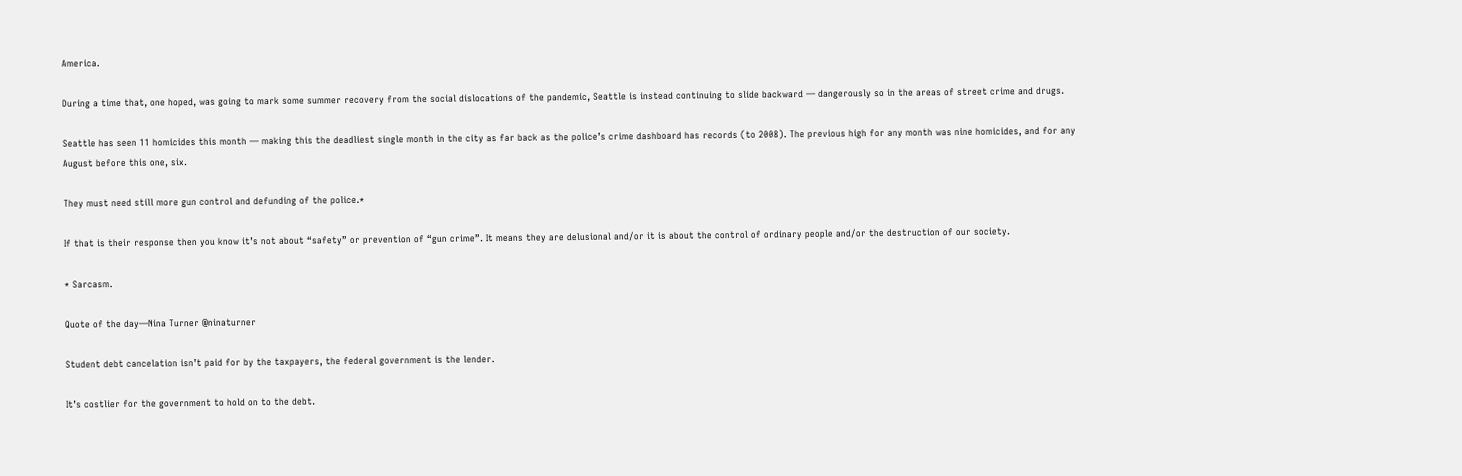America.

During a time that, one hoped, was going to mark some summer recovery from the social dislocations of the pandemic, Seattle is instead continuing to slide backward — dangerously so in the areas of street crime and drugs.

Seattle has seen 11 homicides this month — making this the deadliest single month in the city as far back as the police’s crime dashboard has records (to 2008). The previous high for any month was nine homicides, and for any August before this one, six.

They must need still more gun control and defunding of the police.*

If that is their response then you know it’s not about “safety” or prevention of “gun crime”. It means they are delusional and/or it is about the control of ordinary people and/or the destruction of our society.

* Sarcasm.

Quote of the day—Nina Turner @ninaturner

Student debt cancelation isn’t paid for by the taxpayers, the federal government is the lender.

It’s costlier for the government to hold on to the debt.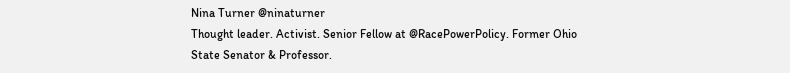Nina Turner @ninaturner
Thought leader. Activist. Senior Fellow at @RacePowerPolicy. Former Ohio State Senator & Professor.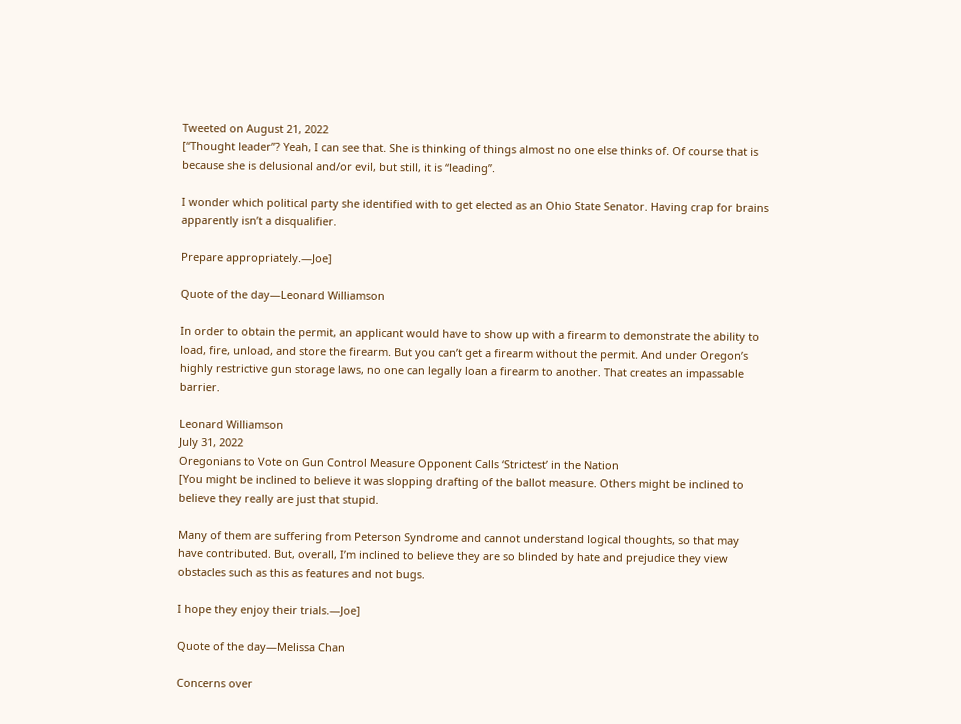Tweeted on August 21, 2022
[“Thought leader”? Yeah, I can see that. She is thinking of things almost no one else thinks of. Of course that is because she is delusional and/or evil, but still, it is “leading”.

I wonder which political party she identified with to get elected as an Ohio State Senator. Having crap for brains apparently isn’t a disqualifier.

Prepare appropriately.—Joe]

Quote of the day—Leonard Williamson

In order to obtain the permit, an applicant would have to show up with a firearm to demonstrate the ability to load, fire, unload, and store the firearm. But you can’t get a firearm without the permit. And under Oregon’s highly restrictive gun storage laws, no one can legally loan a firearm to another. That creates an impassable barrier.

Leonard Williamson
July 31, 2022
Oregonians to Vote on Gun Control Measure Opponent Calls ‘Strictest’ in the Nation
[You might be inclined to believe it was slopping drafting of the ballot measure. Others might be inclined to believe they really are just that stupid.

Many of them are suffering from Peterson Syndrome and cannot understand logical thoughts, so that may have contributed. But, overall, I’m inclined to believe they are so blinded by hate and prejudice they view obstacles such as this as features and not bugs.

I hope they enjoy their trials.—Joe]

Quote of the day—Melissa Chan

Concerns over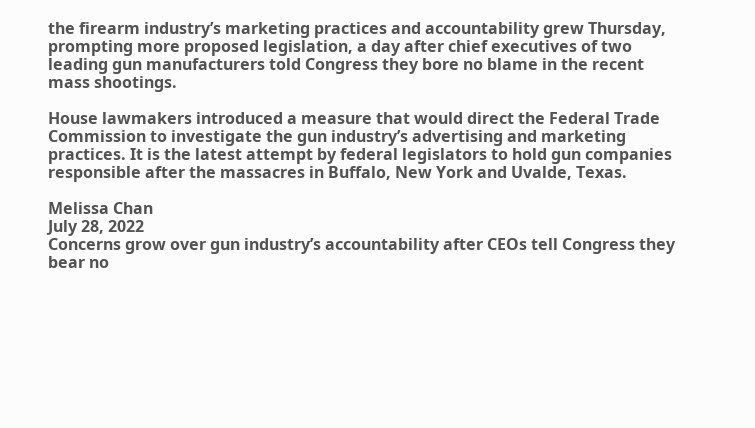the firearm industry’s marketing practices and accountability grew Thursday, prompting more proposed legislation, a day after chief executives of two leading gun manufacturers told Congress they bore no blame in the recent mass shootings.

House lawmakers introduced a measure that would direct the Federal Trade Commission to investigate the gun industry’s advertising and marketing practices. It is the latest attempt by federal legislators to hold gun companies responsible after the massacres in Buffalo, New York and Uvalde, Texas.

Melissa Chan
July 28, 2022
Concerns grow over gun industry’s accountability after CEOs tell Congress they bear no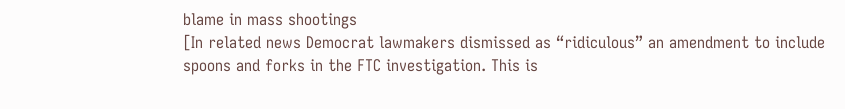blame in mass shootings
[In related news Democrat lawmakers dismissed as “ridiculous” an amendment to include spoons and forks in the FTC investigation. This is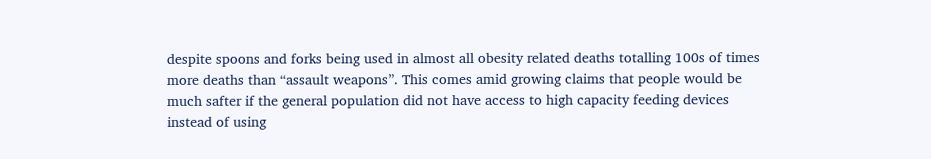despite spoons and forks being used in almost all obesity related deaths totalling 100s of times more deaths than “assault weapons”. This comes amid growing claims that people would be much safter if the general population did not have access to high capacity feeding devices instead of using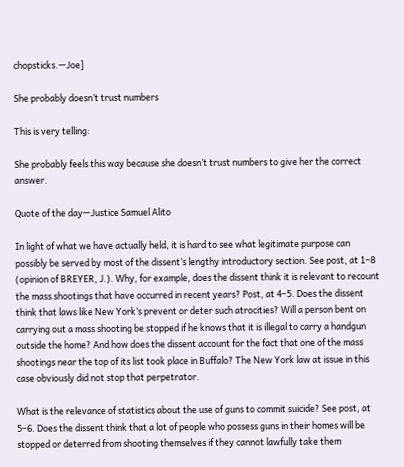chopsticks.—Joe]

She probably doesn’t trust numbers

This is very telling:

She probably feels this way because she doesn’t trust numbers to give her the correct answer.

Quote of the day—Justice Samuel Alito

In light of what we have actually held, it is hard to see what legitimate purpose can possibly be served by most of the dissent’s lengthy introductory section. See post, at 1–8 (opinion of BREYER, J.). Why, for example, does the dissent think it is relevant to recount the mass shootings that have occurred in recent years? Post, at 4–5. Does the dissent think that laws like New York’s prevent or deter such atrocities? Will a person bent on carrying out a mass shooting be stopped if he knows that it is illegal to carry a handgun outside the home? And how does the dissent account for the fact that one of the mass shootings near the top of its list took place in Buffalo? The New York law at issue in this case obviously did not stop that perpetrator.

What is the relevance of statistics about the use of guns to commit suicide? See post, at 5–6. Does the dissent think that a lot of people who possess guns in their homes will be stopped or deterred from shooting themselves if they cannot lawfully take them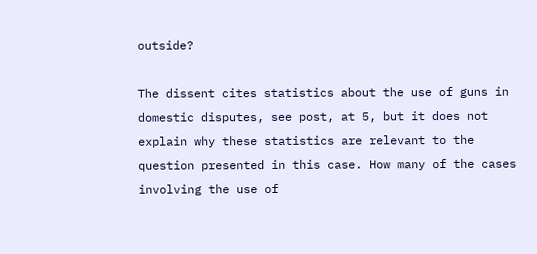outside?

The dissent cites statistics about the use of guns in domestic disputes, see post, at 5, but it does not explain why these statistics are relevant to the question presented in this case. How many of the cases involving the use of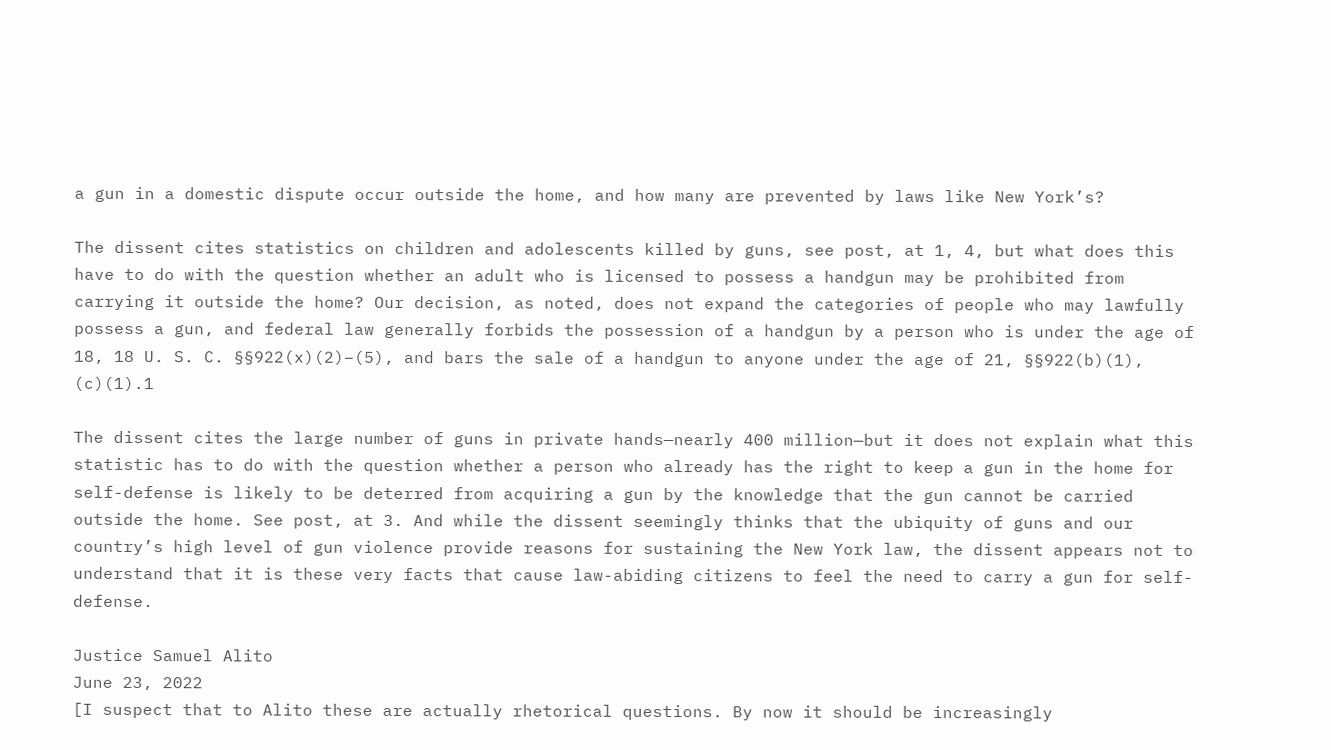a gun in a domestic dispute occur outside the home, and how many are prevented by laws like New York’s?

The dissent cites statistics on children and adolescents killed by guns, see post, at 1, 4, but what does this have to do with the question whether an adult who is licensed to possess a handgun may be prohibited from carrying it outside the home? Our decision, as noted, does not expand the categories of people who may lawfully possess a gun, and federal law generally forbids the possession of a handgun by a person who is under the age of 18, 18 U. S. C. §§922(x)(2)–(5), and bars the sale of a handgun to anyone under the age of 21, §§922(b)(1), (c)(1).1

The dissent cites the large number of guns in private hands—nearly 400 million—but it does not explain what this statistic has to do with the question whether a person who already has the right to keep a gun in the home for self-defense is likely to be deterred from acquiring a gun by the knowledge that the gun cannot be carried outside the home. See post, at 3. And while the dissent seemingly thinks that the ubiquity of guns and our country’s high level of gun violence provide reasons for sustaining the New York law, the dissent appears not to understand that it is these very facts that cause law-abiding citizens to feel the need to carry a gun for self-defense.

Justice Samuel Alito
June 23, 2022
[I suspect that to Alito these are actually rhetorical questions. By now it should be increasingly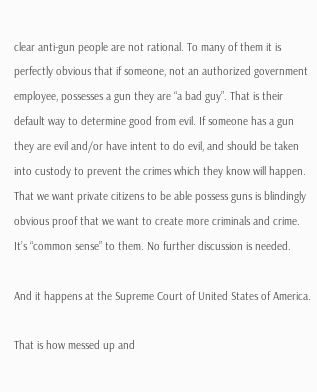clear anti-gun people are not rational. To many of them it is perfectly obvious that if someone, not an authorized government employee, possesses a gun they are “a bad guy”. That is their default way to determine good from evil. If someone has a gun they are evil and/or have intent to do evil, and should be taken into custody to prevent the crimes which they know will happen. That we want private citizens to be able possess guns is blindingly obvious proof that we want to create more criminals and crime. It’s “common sense” to them. No further discussion is needed.

And it happens at the Supreme Court of United States of America.

That is how messed up and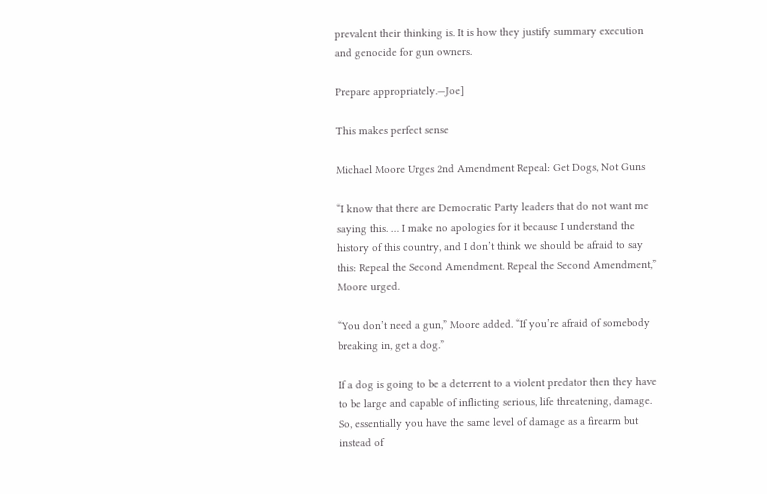prevalent their thinking is. It is how they justify summary execution and genocide for gun owners.

Prepare appropriately.—Joe]

This makes perfect sense

Michael Moore Urges 2nd Amendment Repeal: Get Dogs, Not Guns

“I know that there are Democratic Party leaders that do not want me saying this. … I make no apologies for it because I understand the history of this country, and I don’t think we should be afraid to say this: Repeal the Second Amendment. Repeal the Second Amendment,” Moore urged.

“You don’t need a gun,” Moore added. “If you’re afraid of somebody breaking in, get a dog.”

If a dog is going to be a deterrent to a violent predator then they have to be large and capable of inflicting serious, life threatening, damage. So, essentially you have the same level of damage as a firearm but instead of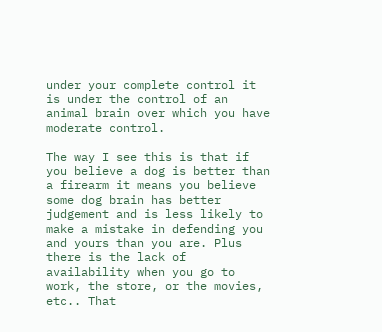under your complete control it is under the control of an animal brain over which you have moderate control.

The way I see this is that if you believe a dog is better than a firearm it means you believe some dog brain has better judgement and is less likely to make a mistake in defending you and yours than you are. Plus there is the lack of availability when you go to work, the store, or the movies, etc.. That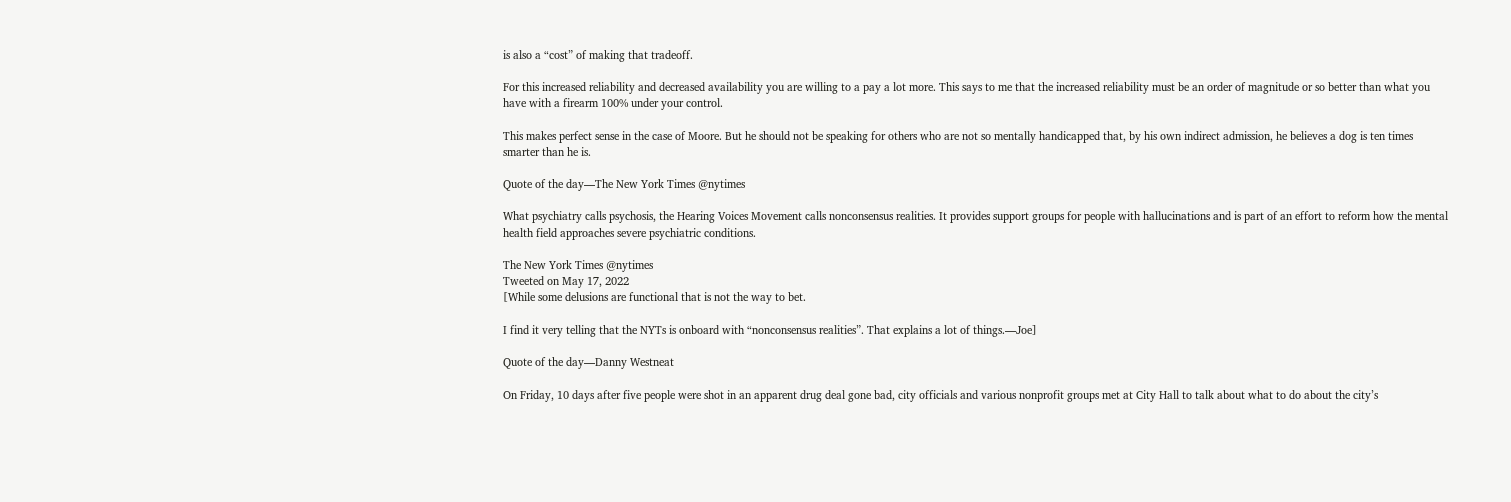is also a “cost” of making that tradeoff.

For this increased reliability and decreased availability you are willing to a pay a lot more. This says to me that the increased reliability must be an order of magnitude or so better than what you have with a firearm 100% under your control.

This makes perfect sense in the case of Moore. But he should not be speaking for others who are not so mentally handicapped that, by his own indirect admission, he believes a dog is ten times smarter than he is.

Quote of the day—The New York Times @nytimes

What psychiatry calls psychosis, the Hearing Voices Movement calls nonconsensus realities. It provides support groups for people with hallucinations and is part of an effort to reform how the mental health field approaches severe psychiatric conditions.

The New York Times @nytimes
Tweeted on May 17, 2022
[While some delusions are functional that is not the way to bet.

I find it very telling that the NYTs is onboard with “nonconsensus realities”. That explains a lot of things.—Joe]

Quote of the day—Danny Westneat

On Friday, 10 days after five people were shot in an apparent drug deal gone bad, city officials and various nonprofit groups met at City Hall to talk about what to do about the city’s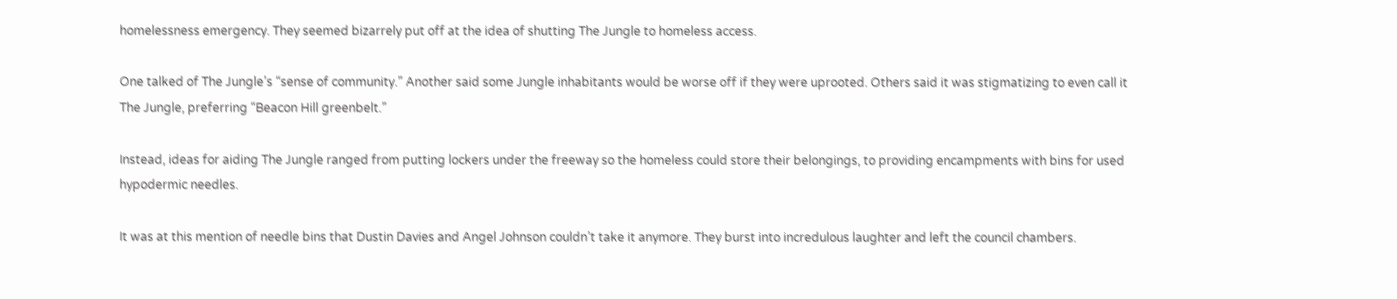homelessness emergency. They seemed bizarrely put off at the idea of shutting The Jungle to homeless access.

One talked of The Jungle’s “sense of community.” Another said some Jungle inhabitants would be worse off if they were uprooted. Others said it was stigmatizing to even call it The Jungle, preferring “Beacon Hill greenbelt.”

Instead, ideas for aiding The Jungle ranged from putting lockers under the freeway so the homeless could store their belongings, to providing encampments with bins for used hypodermic needles.

It was at this mention of needle bins that Dustin Davies and Angel Johnson couldn’t take it anymore. They burst into incredulous laughter and left the council chambers.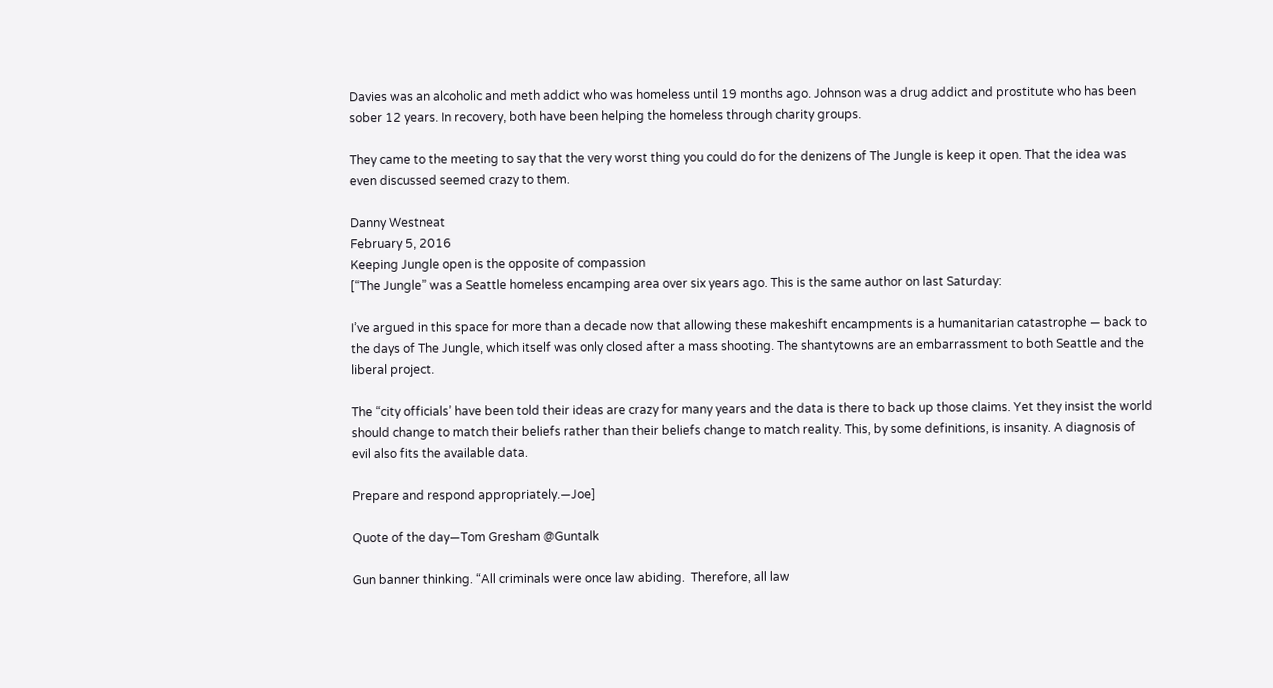Davies was an alcoholic and meth addict who was homeless until 19 months ago. Johnson was a drug addict and prostitute who has been sober 12 years. In recovery, both have been helping the homeless through charity groups.

They came to the meeting to say that the very worst thing you could do for the denizens of The Jungle is keep it open. That the idea was even discussed seemed crazy to them.

Danny Westneat
February 5, 2016
Keeping Jungle open is the opposite of compassion
[“The Jungle” was a Seattle homeless encamping area over six years ago. This is the same author on last Saturday:

I’ve argued in this space for more than a decade now that allowing these makeshift encampments is a humanitarian catastrophe — back to the days of The Jungle, which itself was only closed after a mass shooting. The shantytowns are an embarrassment to both Seattle and the liberal project.

The “city officials’ have been told their ideas are crazy for many years and the data is there to back up those claims. Yet they insist the world should change to match their beliefs rather than their beliefs change to match reality. This, by some definitions, is insanity. A diagnosis of evil also fits the available data.

Prepare and respond appropriately.—Joe]

Quote of the day—Tom Gresham @Guntalk

Gun banner thinking. “All criminals were once law abiding.  Therefore, all law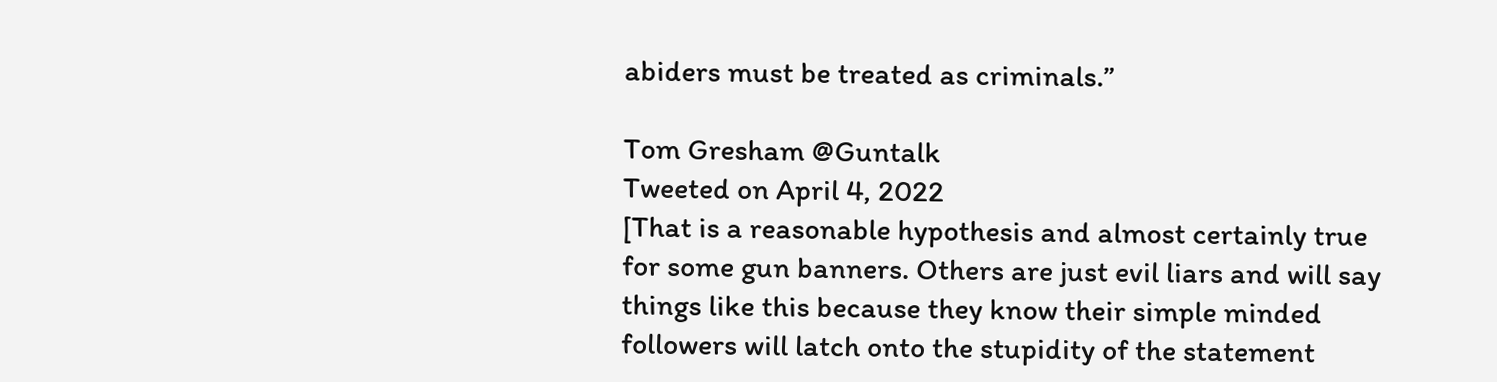abiders must be treated as criminals.”

Tom Gresham @Guntalk
Tweeted on April 4, 2022
[That is a reasonable hypothesis and almost certainly true for some gun banners. Others are just evil liars and will say things like this because they know their simple minded followers will latch onto the stupidity of the statement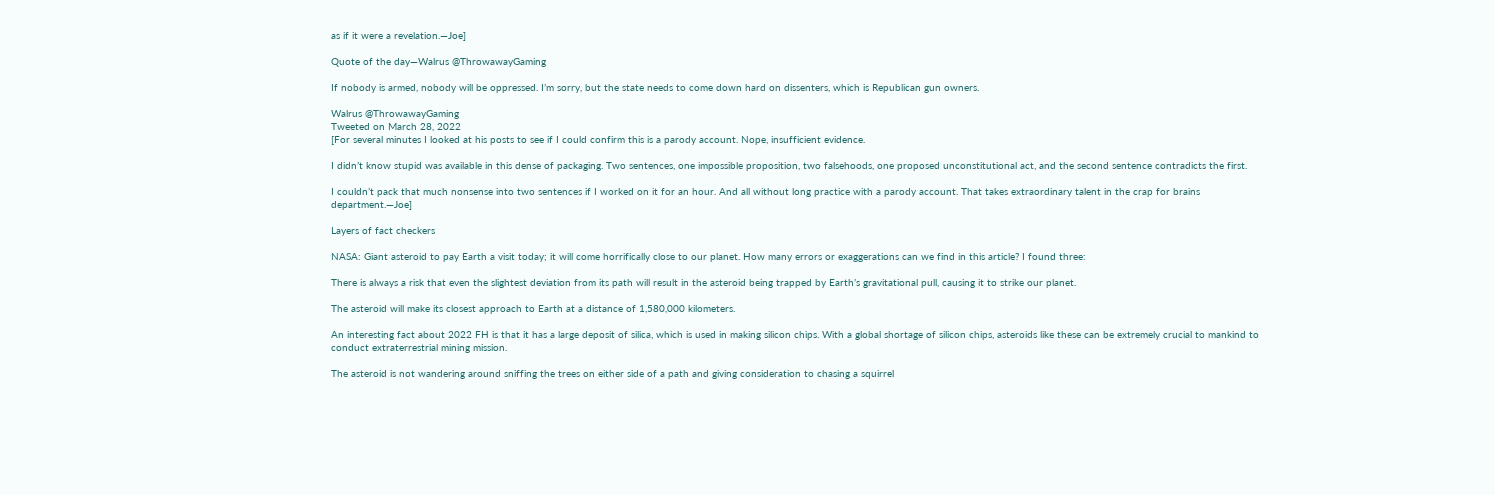as if it were a revelation.—Joe]

Quote of the day—Walrus @ThrowawayGaming

If nobody is armed, nobody will be oppressed. I’m sorry, but the state needs to come down hard on dissenters, which is Republican gun owners.

Walrus @ThrowawayGaming
Tweeted on March 28, 2022
[For several minutes I looked at his posts to see if I could confirm this is a parody account. Nope, insufficient evidence.

I didn’t know stupid was available in this dense of packaging. Two sentences, one impossible proposition, two falsehoods, one proposed unconstitutional act, and the second sentence contradicts the first.

I couldn’t pack that much nonsense into two sentences if I worked on it for an hour. And all without long practice with a parody account. That takes extraordinary talent in the crap for brains department.—Joe]

Layers of fact checkers

NASA: Giant asteroid to pay Earth a visit today; it will come horrifically close to our planet. How many errors or exaggerations can we find in this article? I found three:

There is always a risk that even the slightest deviation from its path will result in the asteroid being trapped by Earth’s gravitational pull, causing it to strike our planet.

The asteroid will make its closest approach to Earth at a distance of 1,580,000 kilometers.

An interesting fact about 2022 FH is that it has a large deposit of silica, which is used in making silicon chips. With a global shortage of silicon chips, asteroids like these can be extremely crucial to mankind to conduct extraterrestrial mining mission.

The asteroid is not wandering around sniffing the trees on either side of a path and giving consideration to chasing a squirrel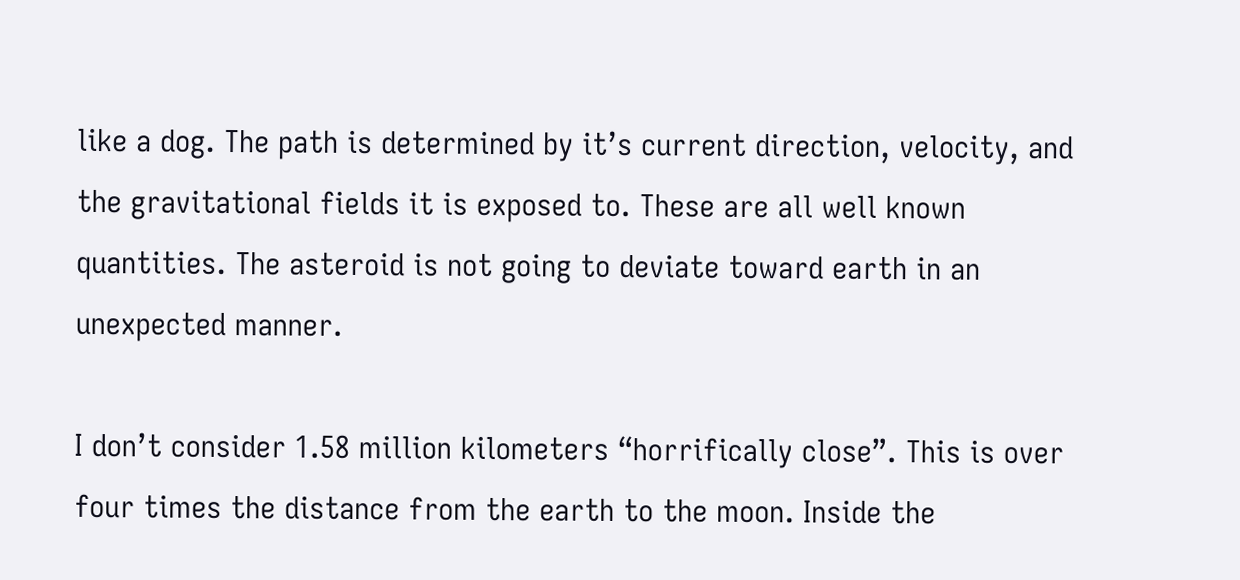like a dog. The path is determined by it’s current direction, velocity, and the gravitational fields it is exposed to. These are all well known quantities. The asteroid is not going to deviate toward earth in an unexpected manner.

I don’t consider 1.58 million kilometers “horrifically close”. This is over four times the distance from the earth to the moon. Inside the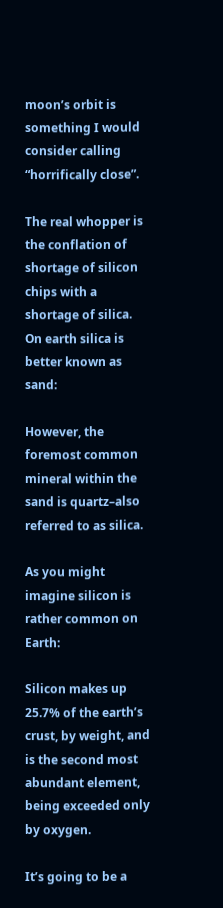moon’s orbit is something I would consider calling “horrifically close”.

The real whopper is the conflation of shortage of silicon chips with a shortage of silica. On earth silica is better known as sand:

However, the foremost common mineral within the sand is quartz–also referred to as silica.

As you might imagine silicon is rather common on Earth:

Silicon makes up 25.7% of the earth’s crust, by weight, and is the second most abundant element, being exceeded only by oxygen.

It’s going to be a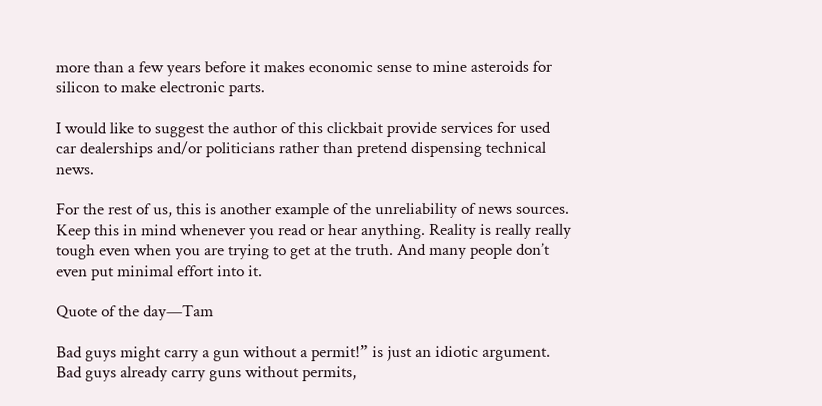more than a few years before it makes economic sense to mine asteroids for silicon to make electronic parts.

I would like to suggest the author of this clickbait provide services for used car dealerships and/or politicians rather than pretend dispensing technical news.

For the rest of us, this is another example of the unreliability of news sources. Keep this in mind whenever you read or hear anything. Reality is really really tough even when you are trying to get at the truth. And many people don’t even put minimal effort into it.

Quote of the day—Tam

Bad guys might carry a gun without a permit!” is just an idiotic argument. Bad guys already carry guns without permits,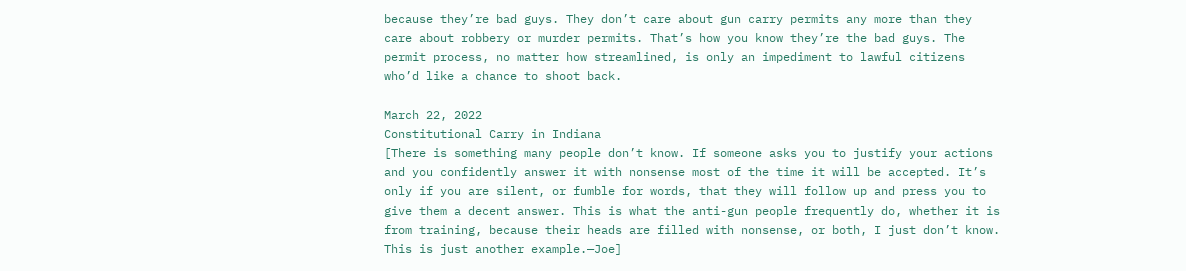because they’re bad guys. They don’t care about gun carry permits any more than they care about robbery or murder permits. That’s how you know they’re the bad guys. The permit process, no matter how streamlined, is only an impediment to lawful citizens who’d like a chance to shoot back.

March 22, 2022
Constitutional Carry in Indiana
[There is something many people don’t know. If someone asks you to justify your actions and you confidently answer it with nonsense most of the time it will be accepted. It’s only if you are silent, or fumble for words, that they will follow up and press you to give them a decent answer. This is what the anti-gun people frequently do, whether it is from training, because their heads are filled with nonsense, or both, I just don’t know. This is just another example.—Joe]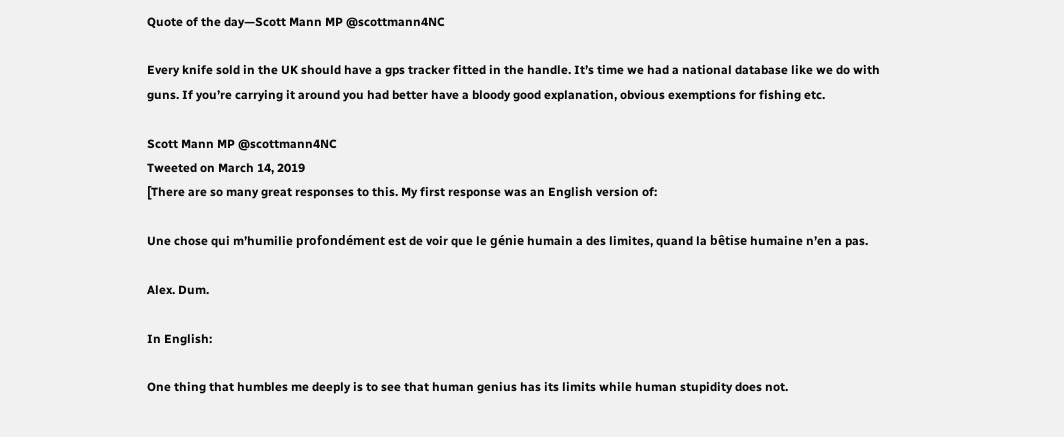Quote of the day—Scott Mann MP @scottmann4NC

Every knife sold in the UK should have a gps tracker fitted in the handle. It’s time we had a national database like we do with guns. If you’re carrying it around you had better have a bloody good explanation, obvious exemptions for fishing etc.

Scott Mann MP @scottmann4NC
Tweeted on March 14, 2019
[There are so many great responses to this. My first response was an English version of:

Une chose qui m’humilie profondément est de voir que le génie humain a des limites, quand la bêtise humaine n’en a pas.

Alex. Dum.

In English:

One thing that humbles me deeply is to see that human genius has its limits while human stupidity does not.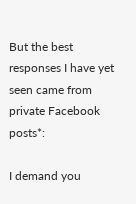But the best responses I have yet seen came from private Facebook posts*:

I demand you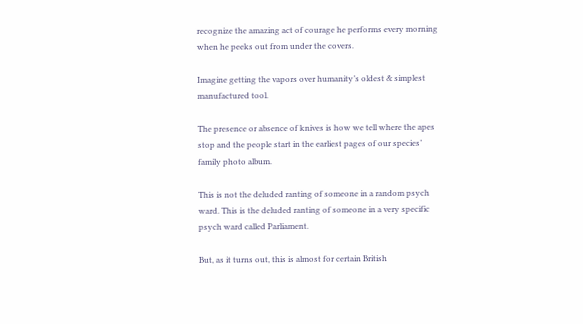recognize the amazing act of courage he performs every morning when he peeks out from under the covers.

Imagine getting the vapors over humanity’s oldest & simplest manufactured tool.

The presence or absence of knives is how we tell where the apes stop and the people start in the earliest pages of our species’ family photo album.

This is not the deluded ranting of someone in a random psych ward. This is the deluded ranting of someone in a very specific psych ward called Parliament.

But, as it turns out, this is almost for certain British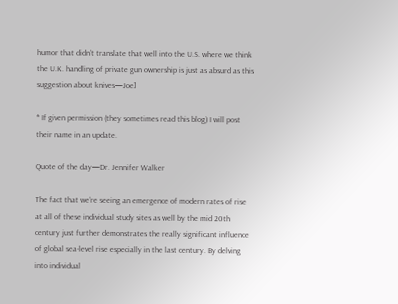humor that didn’t translate that well into the U.S. where we think the U.K. handling of private gun ownership is just as absurd as this suggestion about knives—Joe]

* If given permission (they sometimes read this blog) I will post their name in an update.

Quote of the day—Dr. Jennifer Walker

The fact that we’re seeing an emergence of modern rates of rise at all of these individual study sites as well by the mid 20th century just further demonstrates the really significant influence of global sea-level rise especially in the last century. By delving into individual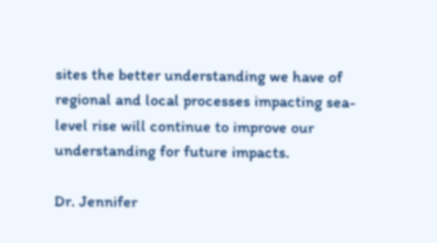sites the better understanding we have of regional and local processes impacting sea-level rise will continue to improve our understanding for future impacts.

Dr. Jennifer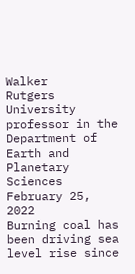Walker
Rutgers University professor in the Department of Earth and Planetary Sciences
February 25, 2022
Burning coal has been driving sea level rise since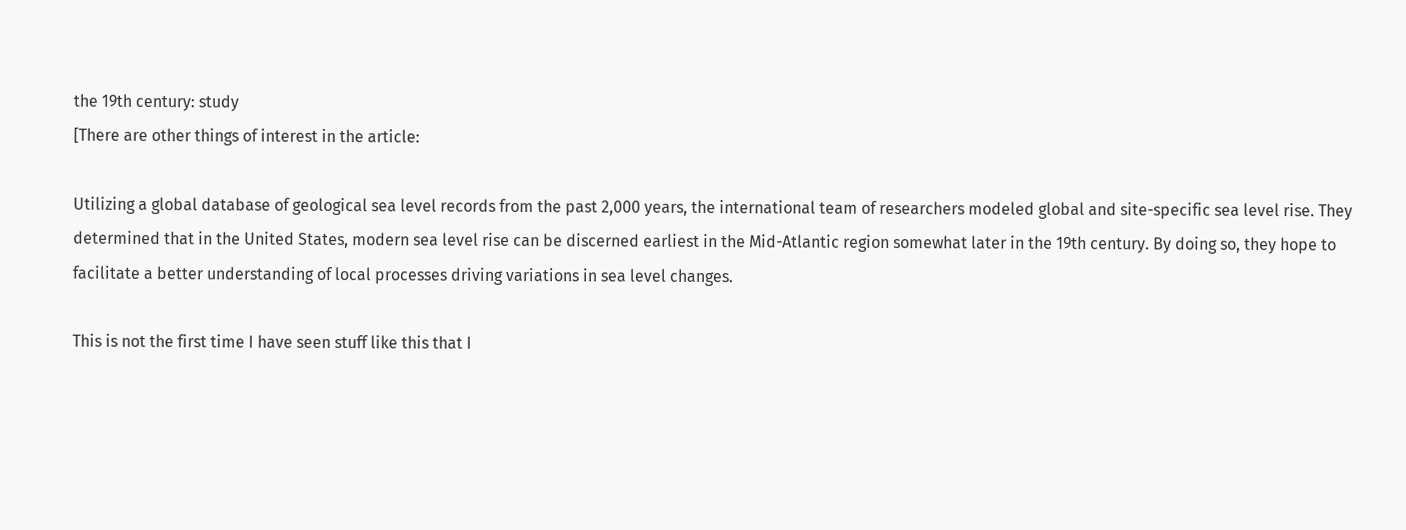the 19th century: study
[There are other things of interest in the article:

Utilizing a global database of geological sea level records from the past 2,000 years, the international team of researchers modeled global and site-specific sea level rise. They determined that in the United States, modern sea level rise can be discerned earliest in the Mid-Atlantic region somewhat later in the 19th century. By doing so, they hope to facilitate a better understanding of local processes driving variations in sea level changes.

This is not the first time I have seen stuff like this that I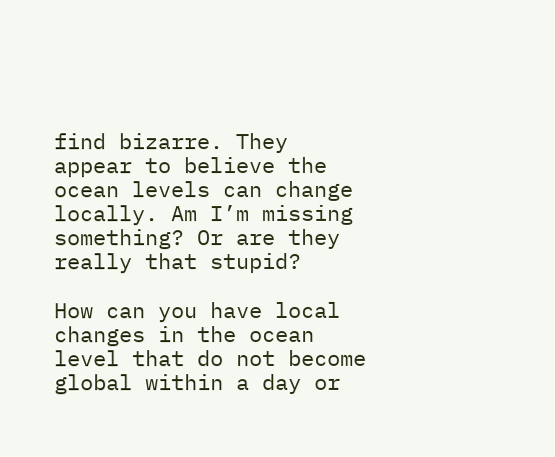find bizarre. They appear to believe the ocean levels can change locally. Am I’m missing something? Or are they really that stupid?

How can you have local changes in the ocean level that do not become global within a day or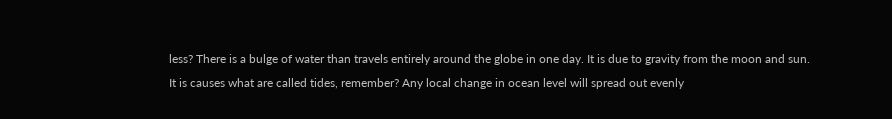less? There is a bulge of water than travels entirely around the globe in one day. It is due to gravity from the moon and sun. It is causes what are called tides, remember? Any local change in ocean level will spread out evenly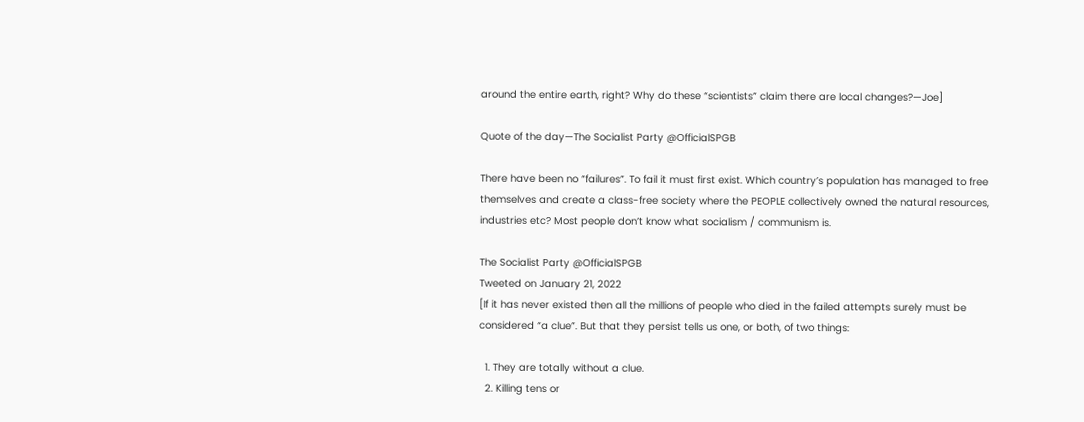around the entire earth, right? Why do these “scientists” claim there are local changes?—Joe]

Quote of the day—The Socialist Party @OfficialSPGB

There have been no “failures”. To fail it must first exist. Which country’s population has managed to free themselves and create a class-free society where the PEOPLE collectively owned the natural resources, industries etc? Most people don’t know what socialism / communism is.

The Socialist Party @OfficialSPGB
Tweeted on January 21, 2022
[If it has never existed then all the millions of people who died in the failed attempts surely must be considered “a clue”. But that they persist tells us one, or both, of two things:

  1. They are totally without a clue.
  2. Killing tens or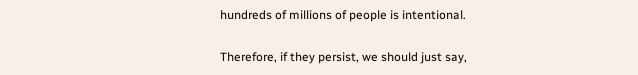hundreds of millions of people is intentional.

Therefore, if they persist, we should just say,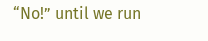“No!” until we run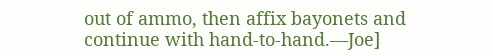out of ammo, then affix bayonets and continue with hand-to-hand.—Joe]